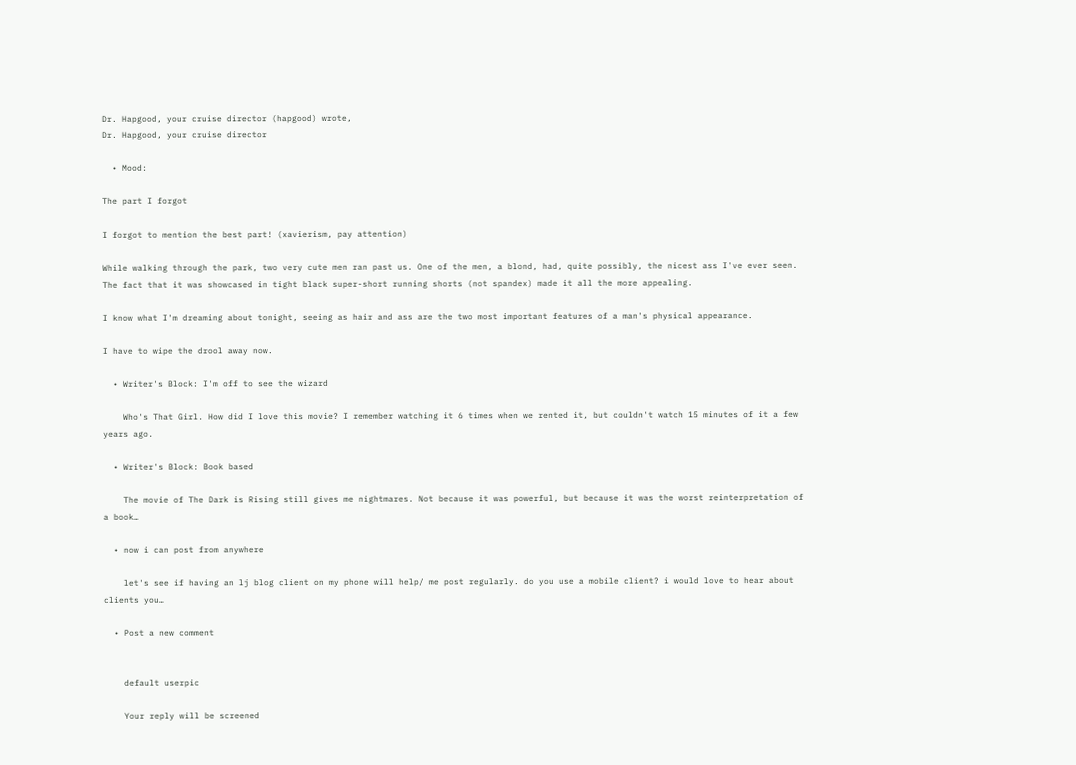Dr. Hapgood, your cruise director (hapgood) wrote,
Dr. Hapgood, your cruise director

  • Mood:

The part I forgot

I forgot to mention the best part! (xavierism, pay attention)

While walking through the park, two very cute men ran past us. One of the men, a blond, had, quite possibly, the nicest ass I've ever seen. The fact that it was showcased in tight black super-short running shorts (not spandex) made it all the more appealing.

I know what I'm dreaming about tonight, seeing as hair and ass are the two most important features of a man's physical appearance.

I have to wipe the drool away now.

  • Writer's Block: I'm off to see the wizard

    Who's That Girl. How did I love this movie? I remember watching it 6 times when we rented it, but couldn't watch 15 minutes of it a few years ago.

  • Writer's Block: Book based

    The movie of The Dark is Rising still gives me nightmares. Not because it was powerful, but because it was the worst reinterpretation of a book…

  • now i can post from anywhere

    let's see if having an lj blog client on my phone will help/ me post regularly. do you use a mobile client? i would love to hear about clients you…

  • Post a new comment


    default userpic

    Your reply will be screened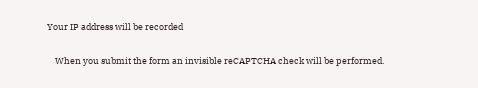Your IP address will be recorded

    When you submit the form an invisible reCAPTCHA check will be performed.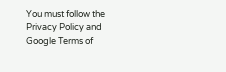You must follow the Privacy Policy and Google Terms of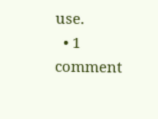use.
  • 1 comment